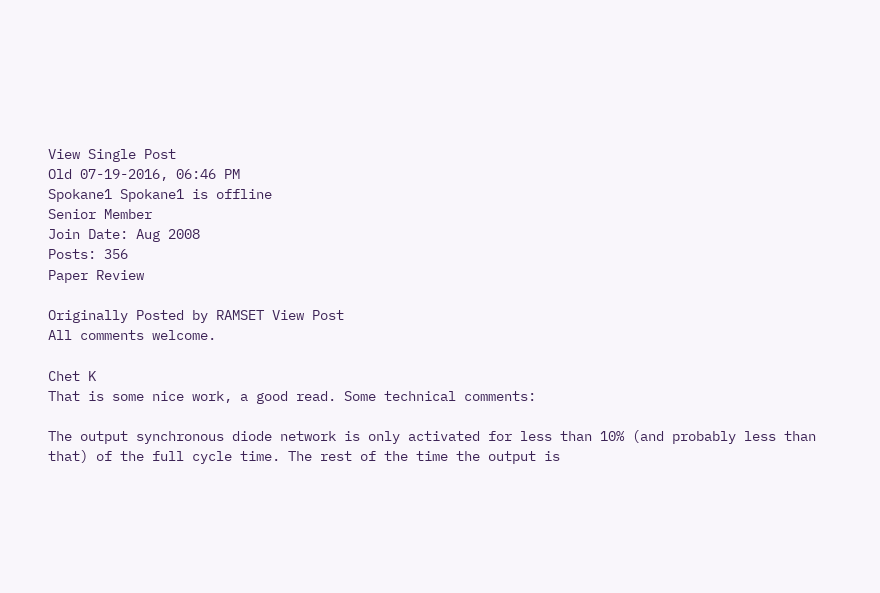View Single Post
Old 07-19-2016, 06:46 PM
Spokane1 Spokane1 is offline
Senior Member
Join Date: Aug 2008
Posts: 356
Paper Review

Originally Posted by RAMSET View Post
All comments welcome.

Chet K
That is some nice work, a good read. Some technical comments:

The output synchronous diode network is only activated for less than 10% (and probably less than that) of the full cycle time. The rest of the time the output is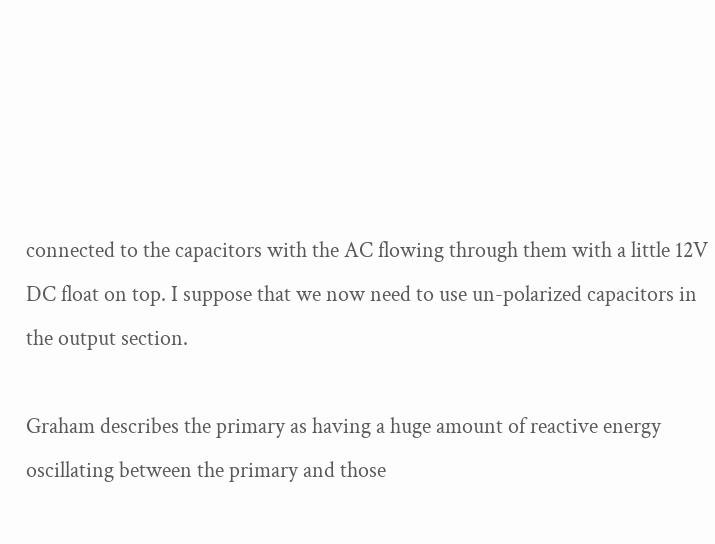connected to the capacitors with the AC flowing through them with a little 12V DC float on top. I suppose that we now need to use un-polarized capacitors in the output section.

Graham describes the primary as having a huge amount of reactive energy oscillating between the primary and those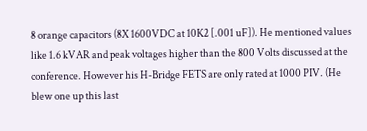8 orange capacitors (8X 1600VDC at 10K2 [.001 uF]). He mentioned values like 1.6 kVAR and peak voltages higher than the 800 Volts discussed at the conference. However his H-Bridge FETS are only rated at 1000 PIV. (He blew one up this last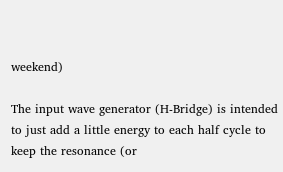weekend)

The input wave generator (H-Bridge) is intended to just add a little energy to each half cycle to keep the resonance (or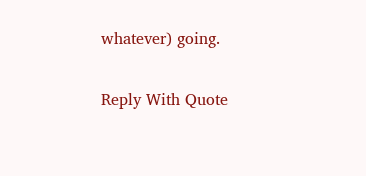whatever) going.

Reply With Quote